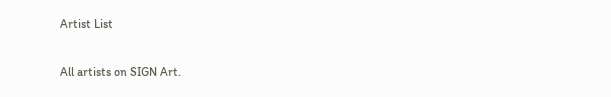Artist List

All artists on SIGN Art.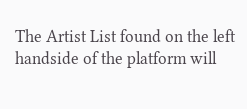The Artist List found on the left handside of the platform will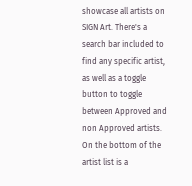showcase all artists on SIGN Art. There's a search bar included to find any specific artist, as well as a toggle button to toggle between Approved and non Approved artists. On the bottom of the artist list is a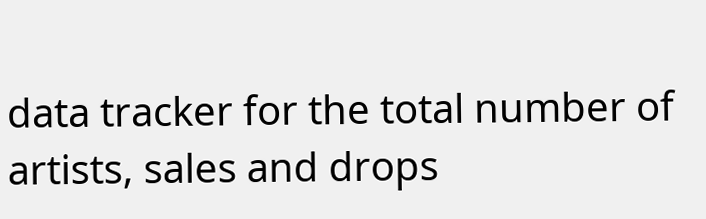data tracker for the total number of artists, sales and drops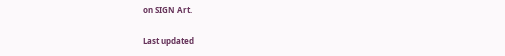on SIGN Art.

Last updated